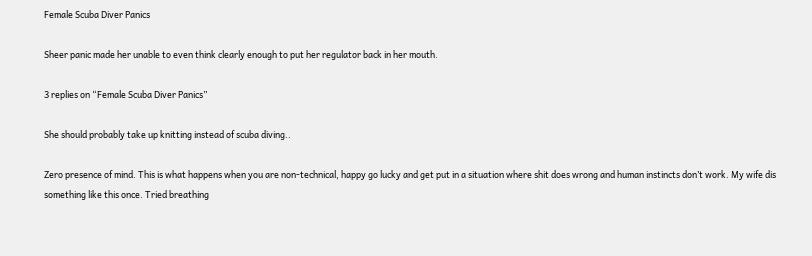Female Scuba Diver Panics

Sheer panic made her unable to even think clearly enough to put her regulator back in her mouth.

3 replies on “Female Scuba Diver Panics”

She should probably take up knitting instead of scuba diving..

Zero presence of mind. This is what happens when you are non-technical, happy go lucky and get put in a situation where shit does wrong and human instincts don’t work. My wife dis something like this once. Tried breathing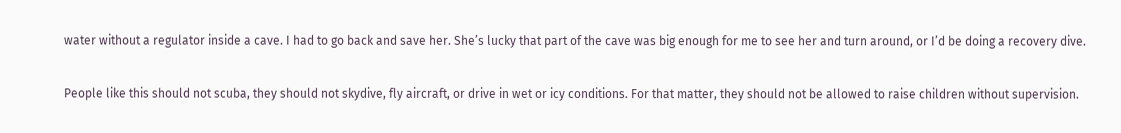water without a regulator inside a cave. I had to go back and save her. She’s lucky that part of the cave was big enough for me to see her and turn around, or I’d be doing a recovery dive.

People like this should not scuba, they should not skydive, fly aircraft, or drive in wet or icy conditions. For that matter, they should not be allowed to raise children without supervision.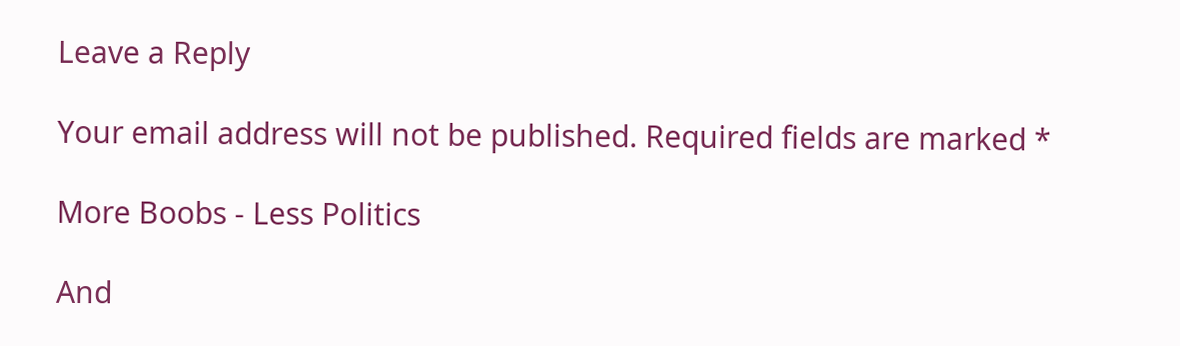Leave a Reply

Your email address will not be published. Required fields are marked *

More Boobs - Less Politics

And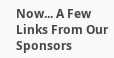Now... A Few Links From Our Sponsors